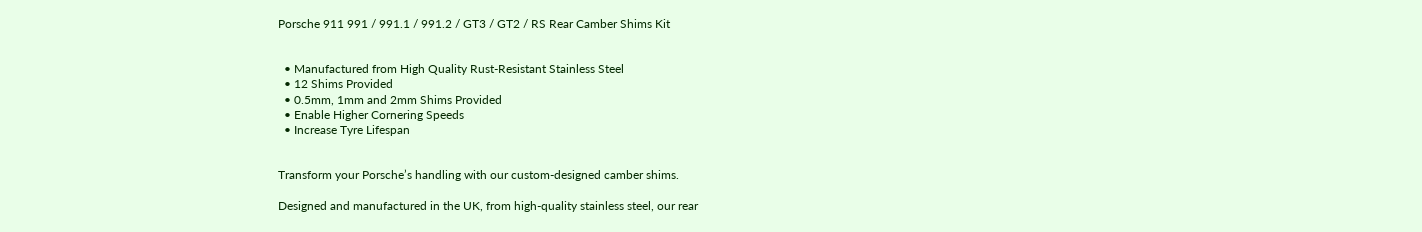Porsche 911 991 / 991.1 / 991.2 / GT3 / GT2 / RS Rear Camber Shims Kit


  • Manufactured from High Quality Rust-Resistant Stainless Steel
  • 12 Shims Provided
  • 0.5mm, 1mm and 2mm Shims Provided
  • Enable Higher Cornering Speeds
  • Increase Tyre Lifespan


Transform your Porsche’s handling with our custom-designed camber shims.

Designed and manufactured in the UK, from high-quality stainless steel, our rear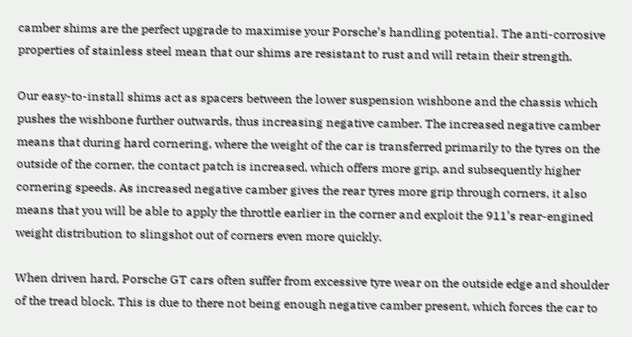camber shims are the perfect upgrade to maximise your Porsche’s handling potential. The anti-corrosive properties of stainless steel mean that our shims are resistant to rust and will retain their strength.

Our easy-to-install shims act as spacers between the lower suspension wishbone and the chassis which pushes the wishbone further outwards, thus increasing negative camber. The increased negative camber means that during hard cornering, where the weight of the car is transferred primarily to the tyres on the outside of the corner, the contact patch is increased, which offers more grip, and subsequently higher cornering speeds. As increased negative camber gives the rear tyres more grip through corners, it also means that you will be able to apply the throttle earlier in the corner and exploit the 911’s rear-engined weight distribution to slingshot out of corners even more quickly.

When driven hard, Porsche GT cars often suffer from excessive tyre wear on the outside edge and shoulder of the tread block. This is due to there not being enough negative camber present, which forces the car to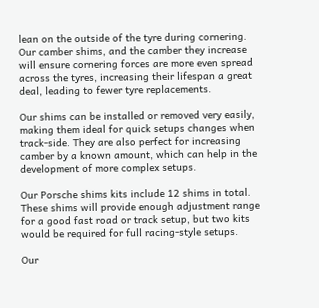lean on the outside of the tyre during cornering. Our camber shims, and the camber they increase will ensure cornering forces are more even spread across the tyres, increasing their lifespan a great deal, leading to fewer tyre replacements.

Our shims can be installed or removed very easily, making them ideal for quick setups changes when track-side. They are also perfect for increasing camber by a known amount, which can help in the development of more complex setups.

Our Porsche shims kits include 12 shims in total. These shims will provide enough adjustment range for a good fast road or track setup, but two kits would be required for full racing-style setups.

Our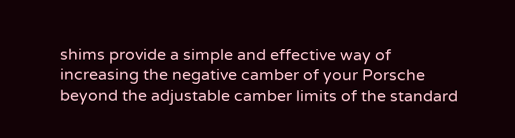shims provide a simple and effective way of increasing the negative camber of your Porsche beyond the adjustable camber limits of the standard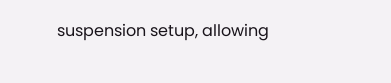suspension setup, allowing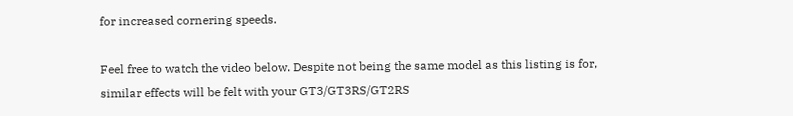for increased cornering speeds.

Feel free to watch the video below. Despite not being the same model as this listing is for, similar effects will be felt with your GT3/GT3RS/GT2RS